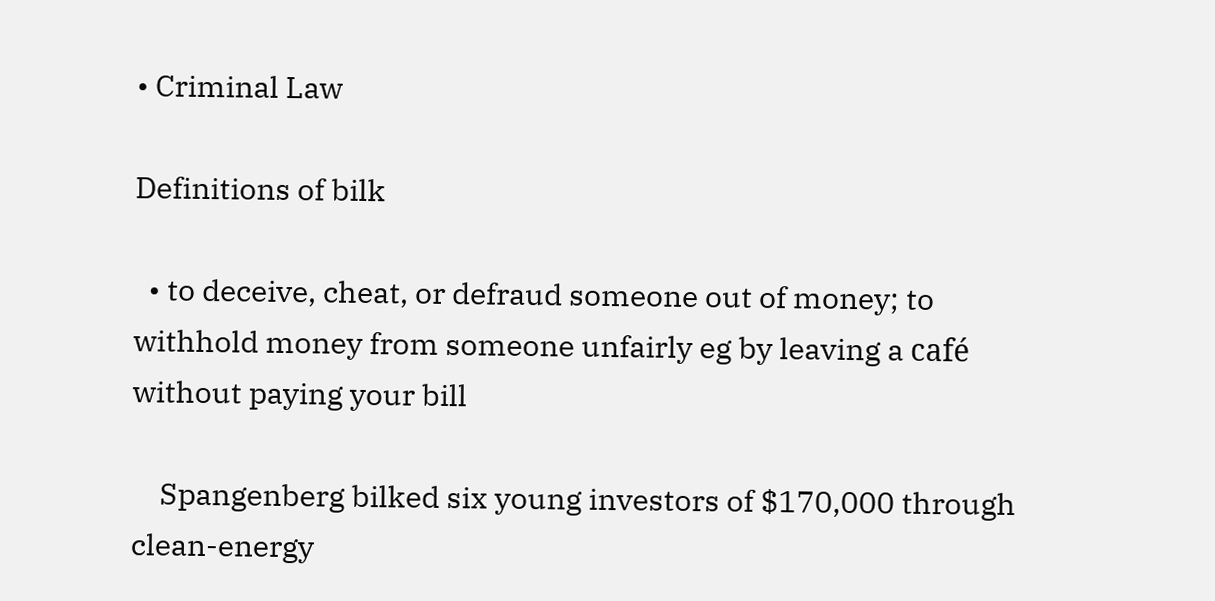• Criminal Law

Definitions of bilk

  • to deceive, cheat, or defraud someone out of money; to withhold money from someone unfairly eg by leaving a café without paying your bill

    Spangenberg bilked six young investors of $170,000 through clean-energy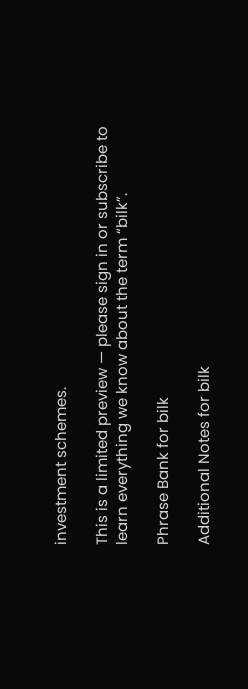investment schemes.

This is a limited preview — please sign in or subscribe to learn everything we know about the term “bilk”.

Phrase Bank for bilk

Additional Notes for bilk